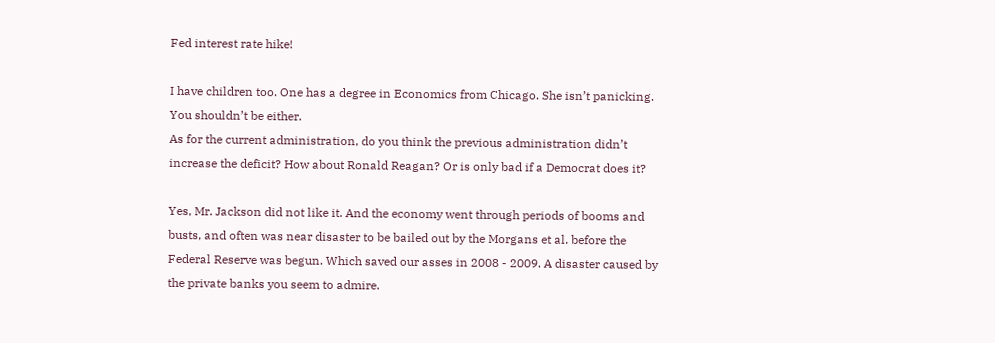Fed interest rate hike!

I have children too. One has a degree in Economics from Chicago. She isn’t panicking. You shouldn’t be either.
As for the current administration, do you think the previous administration didn’t increase the deficit? How about Ronald Reagan? Or is only bad if a Democrat does it?

Yes, Mr. Jackson did not like it. And the economy went through periods of booms and busts, and often was near disaster to be bailed out by the Morgans et al. before the Federal Reserve was begun. Which saved our asses in 2008 - 2009. A disaster caused by the private banks you seem to admire.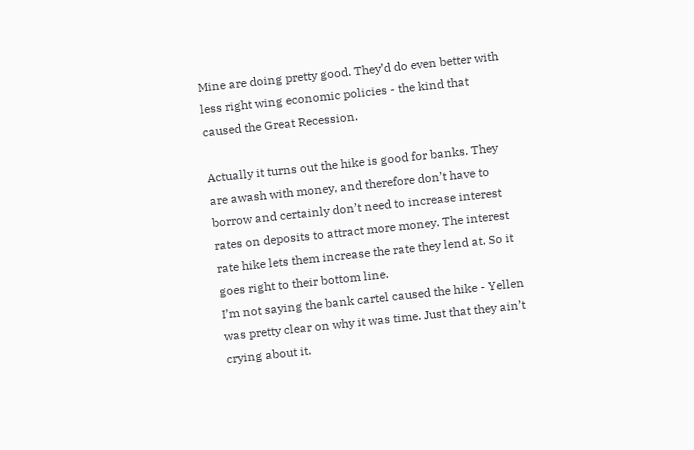Mine are doing pretty good. They’d do even better with less right wing economic policies - the kind that caused the Great Recession.

Actually it turns out the hike is good for banks. They are awash with money, and therefore don’t have to borrow and certainly don’t need to increase interest rates on deposits to attract more money. The interest rate hike lets them increase the rate they lend at. So it goes right to their bottom line.
I’m not saying the bank cartel caused the hike - Yellen was pretty clear on why it was time. Just that they ain’t crying about it.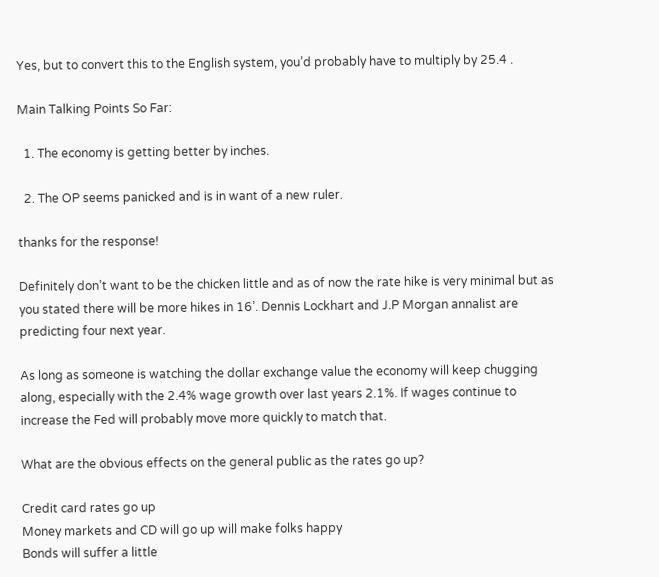Yes, but to convert this to the English system, you’d probably have to multiply by 25.4 .

Main Talking Points So Far:

  1. The economy is getting better by inches.

  2. The OP seems panicked and is in want of a new ruler.

thanks for the response!

Definitely don’t want to be the chicken little and as of now the rate hike is very minimal but as you stated there will be more hikes in 16’. Dennis Lockhart and J.P Morgan annalist are predicting four next year.

As long as someone is watching the dollar exchange value the economy will keep chugging along, especially with the 2.4% wage growth over last years 2.1%. If wages continue to increase the Fed will probably move more quickly to match that.

What are the obvious effects on the general public as the rates go up?

Credit card rates go up
Money markets and CD will go up will make folks happy
Bonds will suffer a little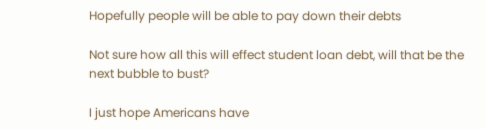Hopefully people will be able to pay down their debts

Not sure how all this will effect student loan debt, will that be the next bubble to bust?

I just hope Americans have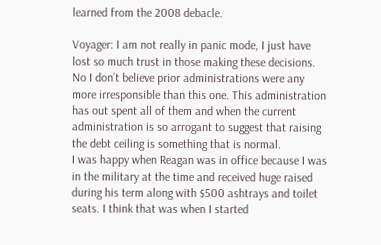learned from the 2008 debacle.

Voyager: I am not really in panic mode, I just have lost so much trust in those making these decisions. No I don’t believe prior administrations were any more irresponsible than this one. This administration has out spent all of them and when the current administration is so arrogant to suggest that raising the debt ceiling is something that is normal.
I was happy when Reagan was in office because I was in the military at the time and received huge raised during his term along with $500 ashtrays and toilet seats. I think that was when I started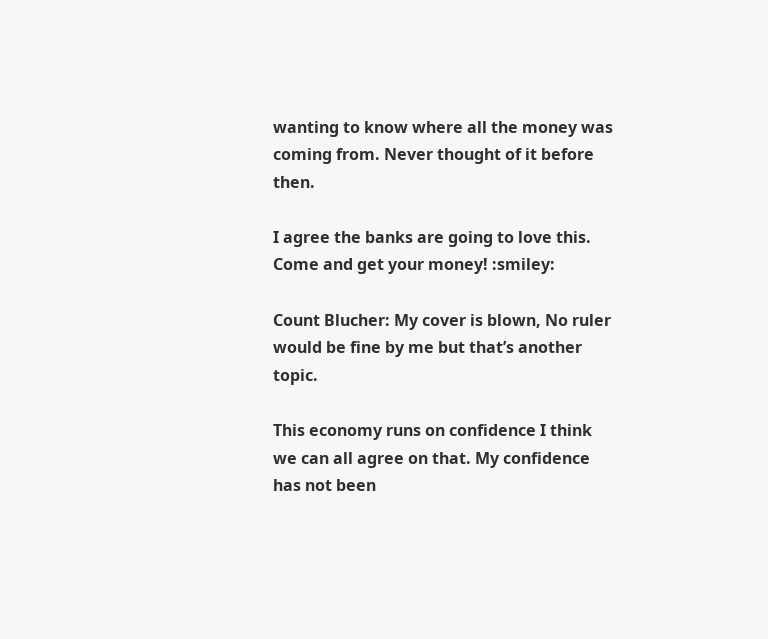wanting to know where all the money was coming from. Never thought of it before then.

I agree the banks are going to love this. Come and get your money! :smiley:

Count Blucher: My cover is blown, No ruler would be fine by me but that’s another topic.

This economy runs on confidence I think we can all agree on that. My confidence has not been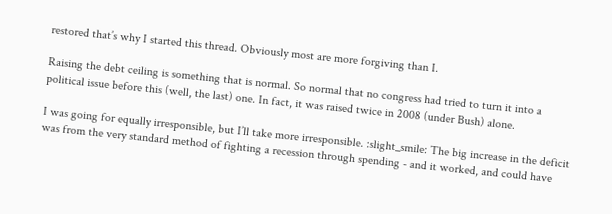restored that’s why I started this thread. Obviously most are more forgiving than I.

Raising the debt ceiling is something that is normal. So normal that no congress had tried to turn it into a political issue before this (well, the last) one. In fact, it was raised twice in 2008 (under Bush) alone.

I was going for equally irresponsible, but I’ll take more irresponsible. :slight_smile: The big increase in the deficit was from the very standard method of fighting a recession through spending - and it worked, and could have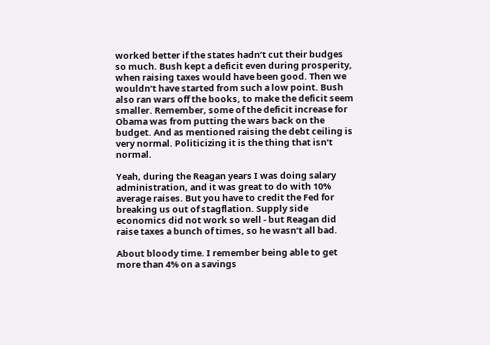worked better if the states hadn’t cut their budges so much. Bush kept a deficit even during prosperity, when raising taxes would have been good. Then we wouldn’t have started from such a low point. Bush also ran wars off the books, to make the deficit seem smaller. Remember, some of the deficit increase for Obama was from putting the wars back on the budget. And as mentioned raising the debt ceiling is very normal. Politicizing it is the thing that isn’t normal.

Yeah, during the Reagan years I was doing salary administration, and it was great to do with 10% average raises. But you have to credit the Fed for breaking us out of stagflation. Supply side economics did not work so well - but Reagan did raise taxes a bunch of times, so he wasn’t all bad.

About bloody time. I remember being able to get more than 4% on a savings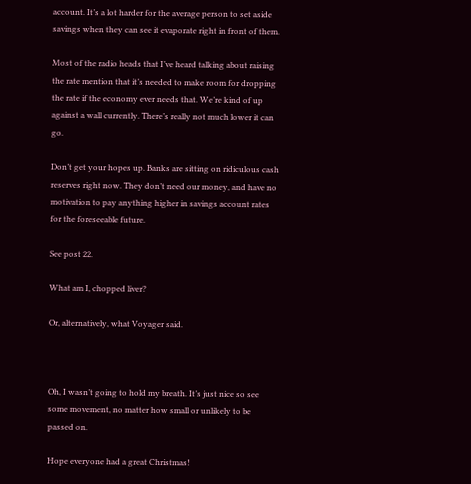account. It’s a lot harder for the average person to set aside savings when they can see it evaporate right in front of them.

Most of the radio heads that I’ve heard talking about raising the rate mention that it’s needed to make room for dropping the rate if the economy ever needs that. We’re kind of up against a wall currently. There’s really not much lower it can go.

Don’t get your hopes up. Banks are sitting on ridiculous cash reserves right now. They don’t need our money, and have no motivation to pay anything higher in savings account rates for the foreseeable future.

See post 22.

What am I, chopped liver?

Or, alternatively, what Voyager said.



Oh, I wasn’t going to hold my breath. It’s just nice so see some movement, no matter how small or unlikely to be passed on.

Hope everyone had a great Christmas!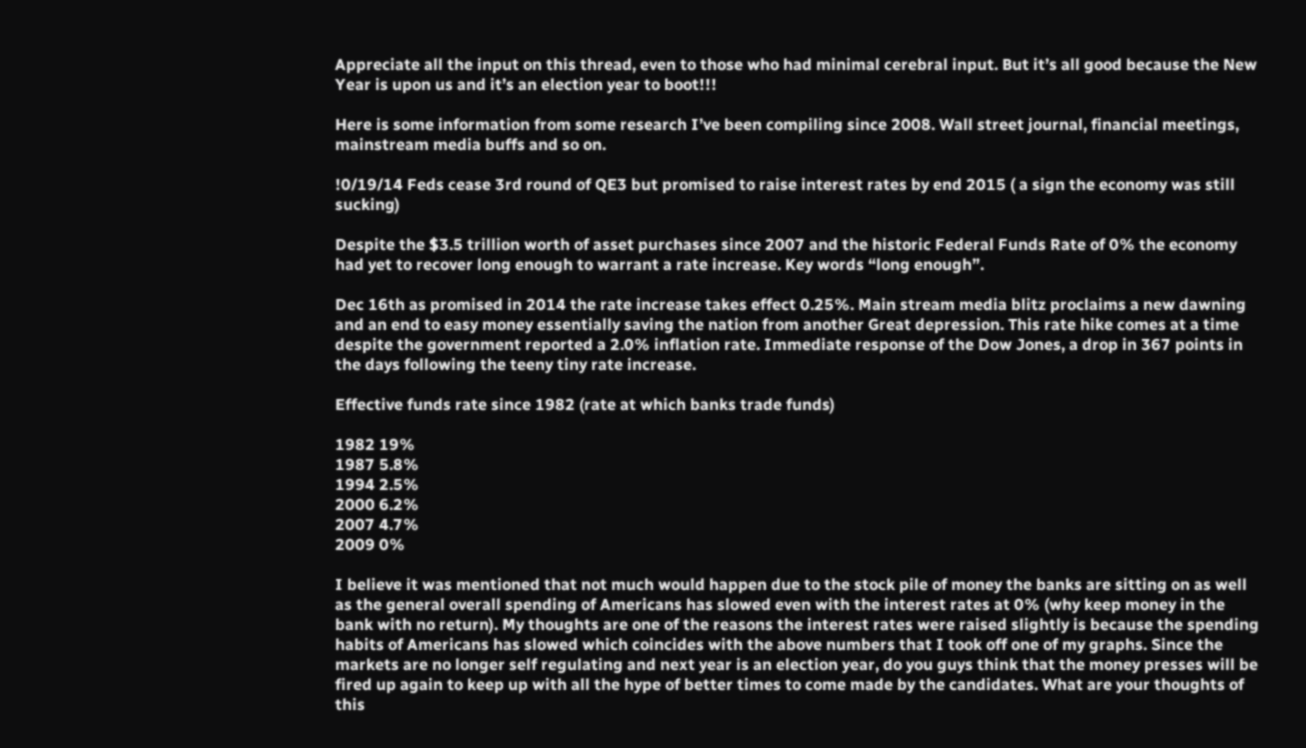Appreciate all the input on this thread, even to those who had minimal cerebral input. But it’s all good because the New Year is upon us and it’s an election year to boot!!!

Here is some information from some research I’ve been compiling since 2008. Wall street journal, financial meetings, mainstream media buffs and so on.

!0/19/14 Feds cease 3rd round of QE3 but promised to raise interest rates by end 2015 ( a sign the economy was still sucking)

Despite the $3.5 trillion worth of asset purchases since 2007 and the historic Federal Funds Rate of 0% the economy had yet to recover long enough to warrant a rate increase. Key words “long enough”.

Dec 16th as promised in 2014 the rate increase takes effect 0.25%. Main stream media blitz proclaims a new dawning and an end to easy money essentially saving the nation from another Great depression. This rate hike comes at a time despite the government reported a 2.0% inflation rate. Immediate response of the Dow Jones, a drop in 367 points in the days following the teeny tiny rate increase.

Effective funds rate since 1982 (rate at which banks trade funds)

1982 19%
1987 5.8%
1994 2.5%
2000 6.2%
2007 4.7%
2009 0%

I believe it was mentioned that not much would happen due to the stock pile of money the banks are sitting on as well as the general overall spending of Americans has slowed even with the interest rates at 0% (why keep money in the bank with no return). My thoughts are one of the reasons the interest rates were raised slightly is because the spending habits of Americans has slowed which coincides with the above numbers that I took off one of my graphs. Since the markets are no longer self regulating and next year is an election year, do you guys think that the money presses will be fired up again to keep up with all the hype of better times to come made by the candidates. What are your thoughts of this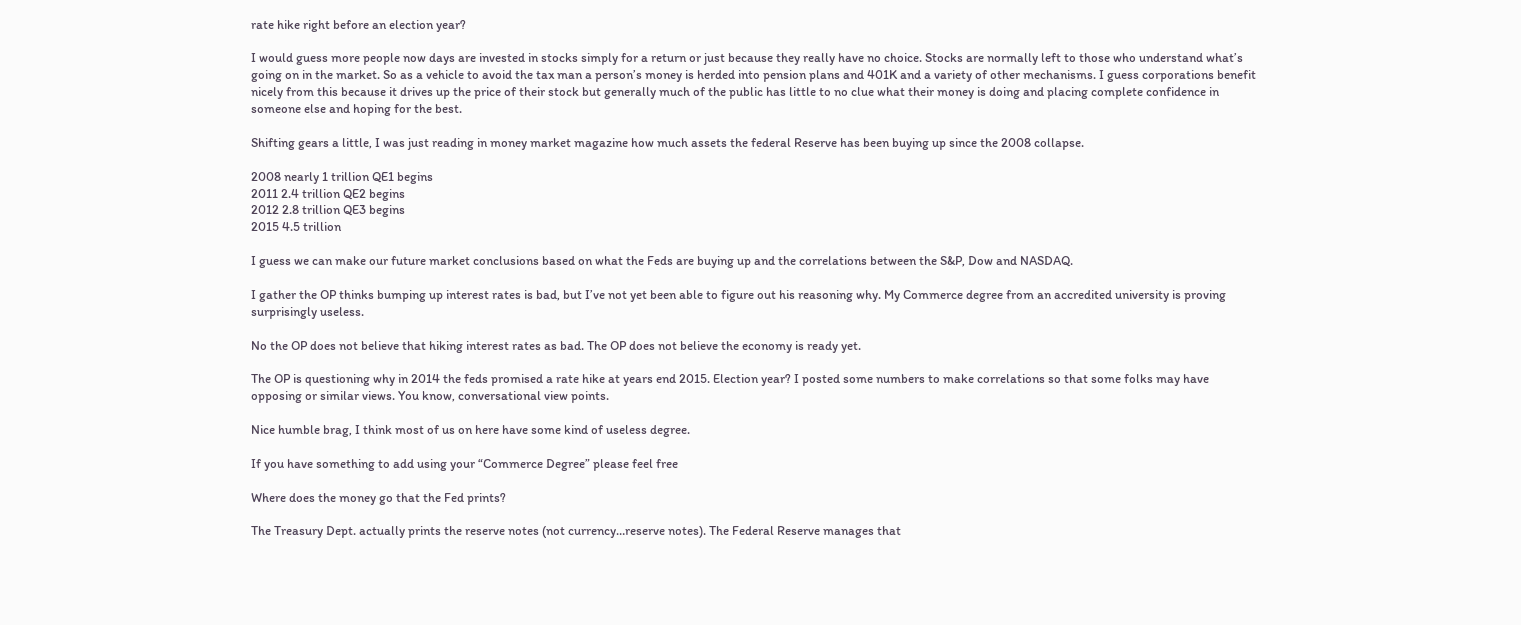rate hike right before an election year?

I would guess more people now days are invested in stocks simply for a return or just because they really have no choice. Stocks are normally left to those who understand what’s going on in the market. So as a vehicle to avoid the tax man a person’s money is herded into pension plans and 401K and a variety of other mechanisms. I guess corporations benefit nicely from this because it drives up the price of their stock but generally much of the public has little to no clue what their money is doing and placing complete confidence in someone else and hoping for the best.

Shifting gears a little, I was just reading in money market magazine how much assets the federal Reserve has been buying up since the 2008 collapse.

2008 nearly 1 trillion QE1 begins
2011 2.4 trillion QE2 begins
2012 2.8 trillion QE3 begins
2015 4.5 trillion

I guess we can make our future market conclusions based on what the Feds are buying up and the correlations between the S&P, Dow and NASDAQ.

I gather the OP thinks bumping up interest rates is bad, but I’ve not yet been able to figure out his reasoning why. My Commerce degree from an accredited university is proving surprisingly useless.

No the OP does not believe that hiking interest rates as bad. The OP does not believe the economy is ready yet.

The OP is questioning why in 2014 the feds promised a rate hike at years end 2015. Election year? I posted some numbers to make correlations so that some folks may have opposing or similar views. You know, conversational view points.

Nice humble brag, I think most of us on here have some kind of useless degree.

If you have something to add using your “Commerce Degree” please feel free

Where does the money go that the Fed prints?

The Treasury Dept. actually prints the reserve notes (not currency…reserve notes). The Federal Reserve manages that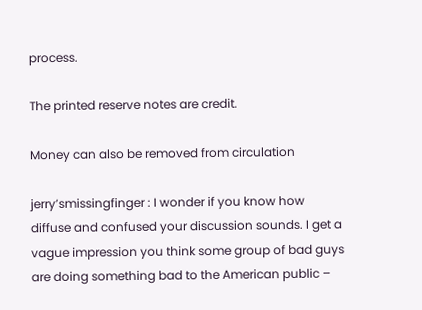process.

The printed reserve notes are credit.

Money can also be removed from circulation

jerry’smissingfinger : I wonder if you know how diffuse and confused your discussion sounds. I get a vague impression you think some group of bad guys are doing something bad to the American public –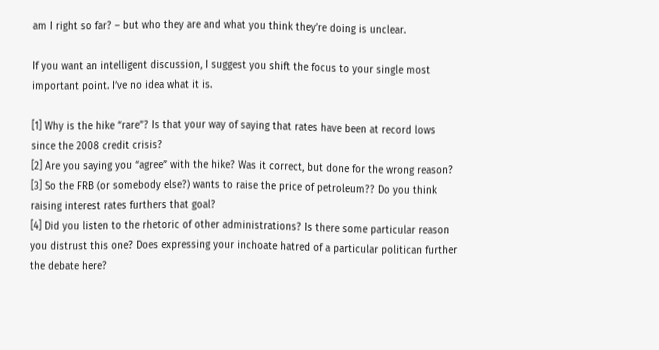am I right so far? – but who they are and what you think they’re doing is unclear.

If you want an intelligent discussion, I suggest you shift the focus to your single most important point. I’ve no idea what it is.

[1] Why is the hike “rare”? Is that your way of saying that rates have been at record lows since the 2008 credit crisis?
[2] Are you saying you “agree” with the hike? Was it correct, but done for the wrong reason?
[3] So the FRB (or somebody else?) wants to raise the price of petroleum?? Do you think raising interest rates furthers that goal?
[4] Did you listen to the rhetoric of other administrations? Is there some particular reason you distrust this one? Does expressing your inchoate hatred of a particular politican further the debate here?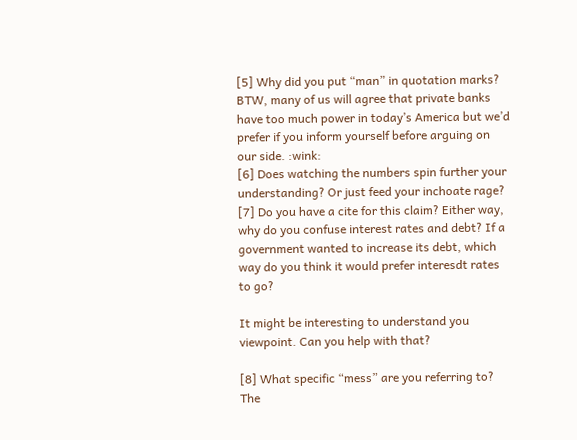[5] Why did you put “man” in quotation marks? BTW, many of us will agree that private banks have too much power in today’s America but we’d prefer if you inform yourself before arguing on our side. :wink:
[6] Does watching the numbers spin further your understanding? Or just feed your inchoate rage?
[7] Do you have a cite for this claim? Either way, why do you confuse interest rates and debt? If a government wanted to increase its debt, which way do you think it would prefer interesdt rates to go?

It might be interesting to understand you viewpoint. Can you help with that?

[8] What specific “mess” are you referring to? The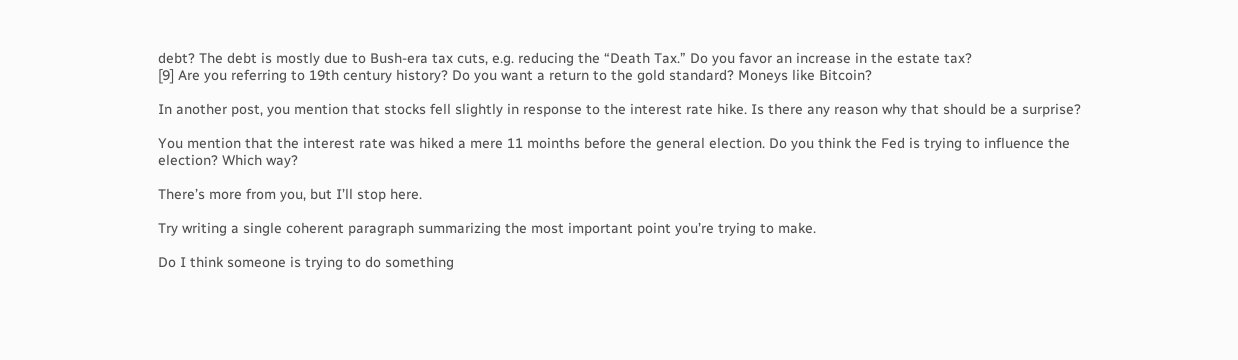debt? The debt is mostly due to Bush-era tax cuts, e.g. reducing the “Death Tax.” Do you favor an increase in the estate tax?
[9] Are you referring to 19th century history? Do you want a return to the gold standard? Moneys like Bitcoin?

In another post, you mention that stocks fell slightly in response to the interest rate hike. Is there any reason why that should be a surprise?

You mention that the interest rate was hiked a mere 11 moinths before the general election. Do you think the Fed is trying to influence the election? Which way?

There’s more from you, but I’ll stop here.

Try writing a single coherent paragraph summarizing the most important point you’re trying to make.

Do I think someone is trying to do something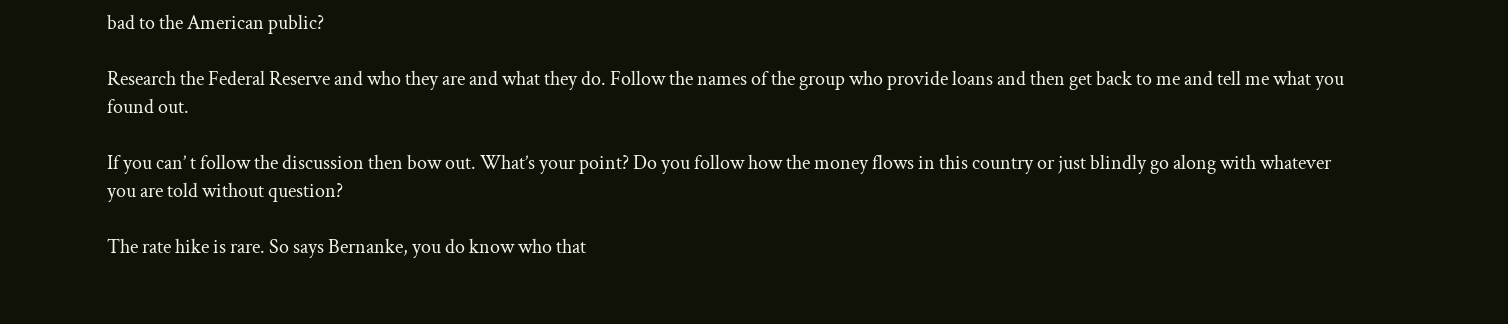bad to the American public?

Research the Federal Reserve and who they are and what they do. Follow the names of the group who provide loans and then get back to me and tell me what you found out.

If you can’ t follow the discussion then bow out. What’s your point? Do you follow how the money flows in this country or just blindly go along with whatever you are told without question?

The rate hike is rare. So says Bernanke, you do know who that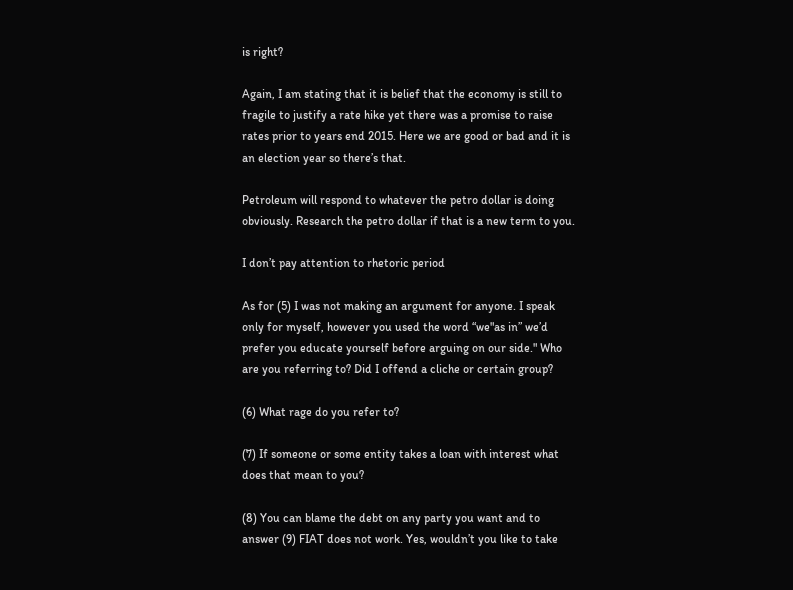is right?

Again, I am stating that it is belief that the economy is still to fragile to justify a rate hike yet there was a promise to raise rates prior to years end 2015. Here we are good or bad and it is an election year so there’s that.

Petroleum will respond to whatever the petro dollar is doing obviously. Research the petro dollar if that is a new term to you.

I don’t pay attention to rhetoric period

As for (5) I was not making an argument for anyone. I speak only for myself, however you used the word “we"as in” we’d prefer you educate yourself before arguing on our side." Who are you referring to? Did I offend a cliche or certain group?

(6) What rage do you refer to?

(7) If someone or some entity takes a loan with interest what does that mean to you?

(8) You can blame the debt on any party you want and to answer (9) FIAT does not work. Yes, wouldn’t you like to take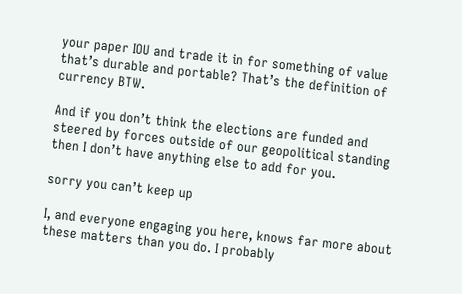your paper IOU and trade it in for something of value that’s durable and portable? That’s the definition of currency BTW.

And if you don’t think the elections are funded and steered by forces outside of our geopolitical standing then I don’t have anything else to add for you.

sorry you can’t keep up

I, and everyone engaging you here, knows far more about these matters than you do. I probably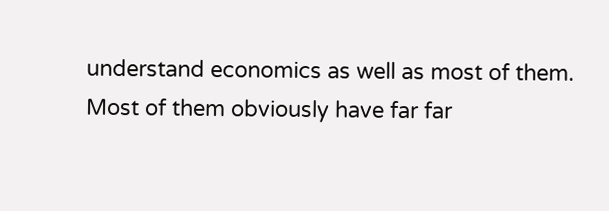understand economics as well as most of them. Most of them obviously have far far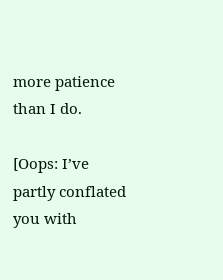more patience than I do.

[Oops: I’ve partly conflated you with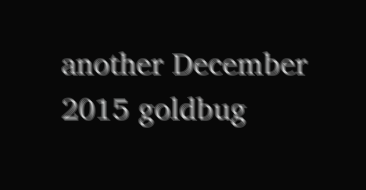another December 2015 goldbug